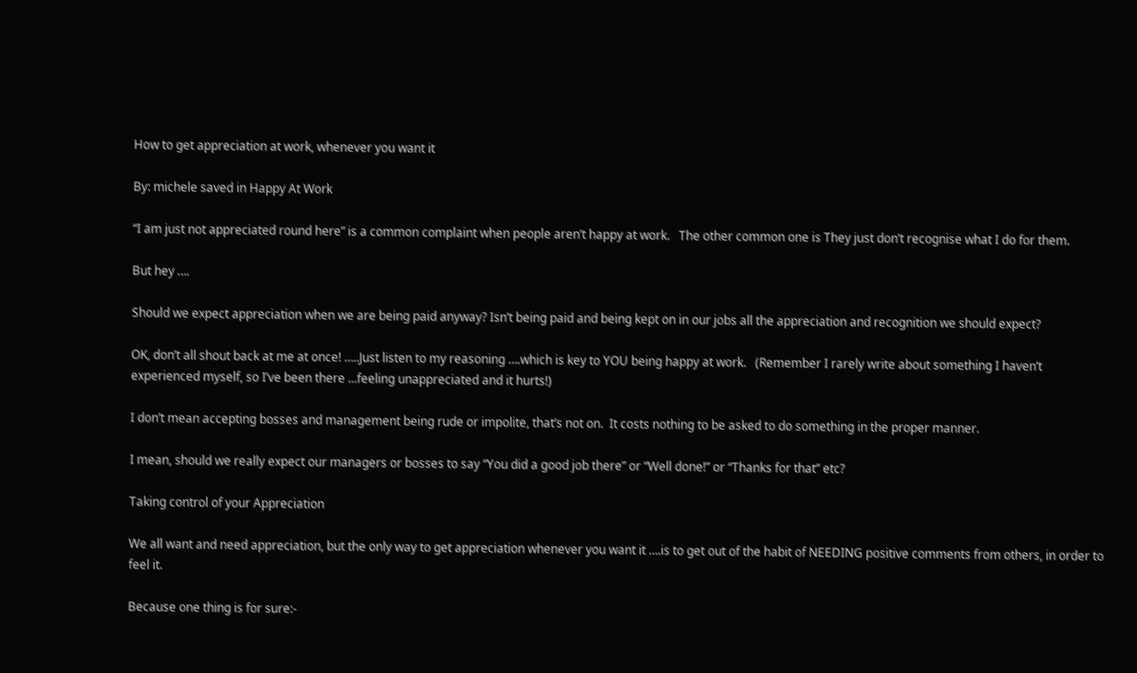How to get appreciation at work, whenever you want it

By: michele saved in Happy At Work

“I am just not appreciated round here” is a common complaint when people aren’t happy at work.   The other common one is They just don’t recognise what I do for them.

But hey ….

Should we expect appreciation when we are being paid anyway? Isn’t being paid and being kept on in our jobs all the appreciation and recognition we should expect?

OK, don’t all shout back at me at once! …..Just listen to my reasoning ….which is key to YOU being happy at work.   (Remember I rarely write about something I haven’t experienced myself, so I’ve been there …feeling unappreciated and it hurts!)

I don’t mean accepting bosses and management being rude or impolite, that’s not on.  It costs nothing to be asked to do something in the proper manner.

I mean, should we really expect our managers or bosses to say “You did a good job there” or “Well done!” or “Thanks for that” etc?

Taking control of your Appreciation

We all want and need appreciation, but the only way to get appreciation whenever you want it ….is to get out of the habit of NEEDING positive comments from others, in order to feel it.

Because one thing is for sure:-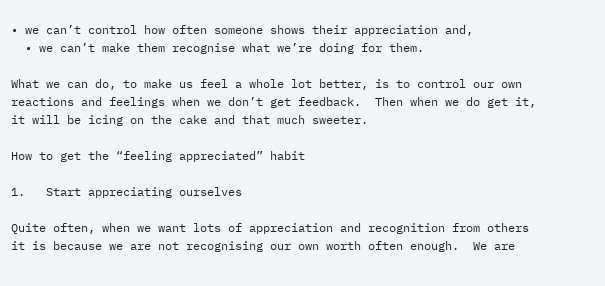• we can’t control how often someone shows their appreciation and,
  • we can’t make them recognise what we’re doing for them.

What we can do, to make us feel a whole lot better, is to control our own reactions and feelings when we don’t get feedback.  Then when we do get it, it will be icing on the cake and that much sweeter.

How to get the “feeling appreciated” habit

1.   Start appreciating ourselves

Quite often, when we want lots of appreciation and recognition from others it is because we are not recognising our own worth often enough.  We are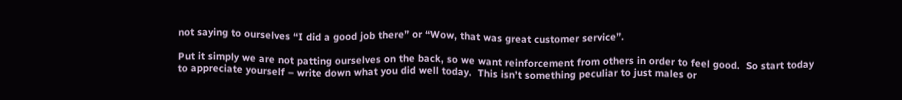not saying to ourselves “I did a good job there” or “Wow, that was great customer service”.

Put it simply we are not patting ourselves on the back, so we want reinforcement from others in order to feel good.  So start today to appreciate yourself – write down what you did well today.  This isn’t something peculiar to just males or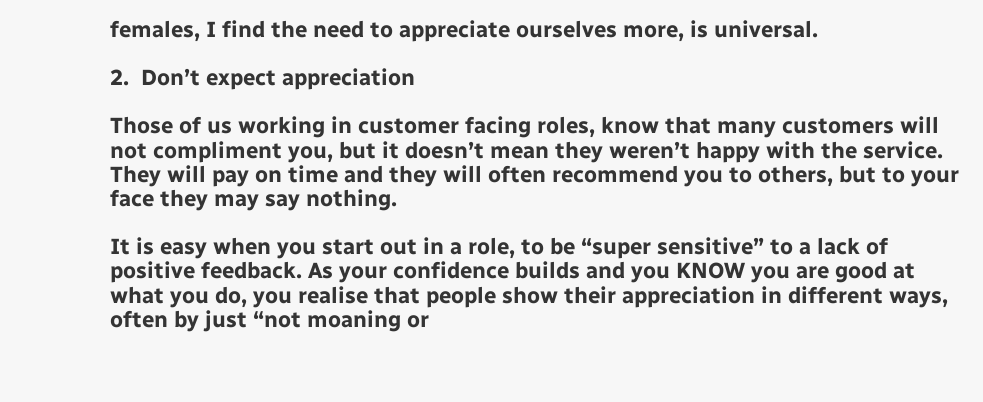females, I find the need to appreciate ourselves more, is universal.

2.  Don’t expect appreciation

Those of us working in customer facing roles, know that many customers will not compliment you, but it doesn’t mean they weren’t happy with the service.  They will pay on time and they will often recommend you to others, but to your face they may say nothing.

It is easy when you start out in a role, to be “super sensitive” to a lack of positive feedback. As your confidence builds and you KNOW you are good at what you do, you realise that people show their appreciation in different ways, often by just “not moaning or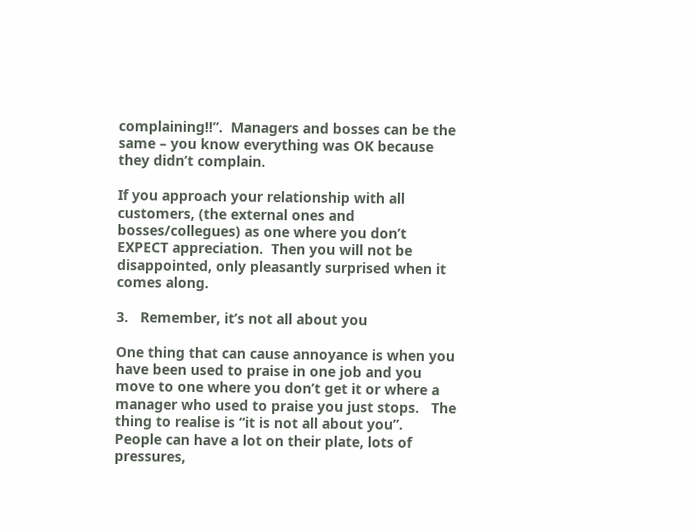complaining!!”.  Managers and bosses can be the same – you know everything was OK because they didn’t complain.

If you approach your relationship with all customers, (the external ones and bosses/collegues) as one where you don’t EXPECT appreciation.  Then you will not be disappointed, only pleasantly surprised when it comes along.

3.   Remember, it’s not all about you

One thing that can cause annoyance is when you have been used to praise in one job and you move to one where you don’t get it or where a manager who used to praise you just stops.   The thing to realise is “it is not all about you”.  People can have a lot on their plate, lots of pressures,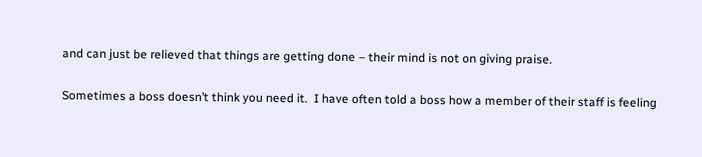and can just be relieved that things are getting done – their mind is not on giving praise.

Sometimes a boss doesn’t think you need it.  I have often told a boss how a member of their staff is feeling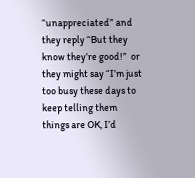“unappreciated” and they reply “But they know they’re good!”  or they might say “I’m just too busy these days to keep telling them things are OK, I’d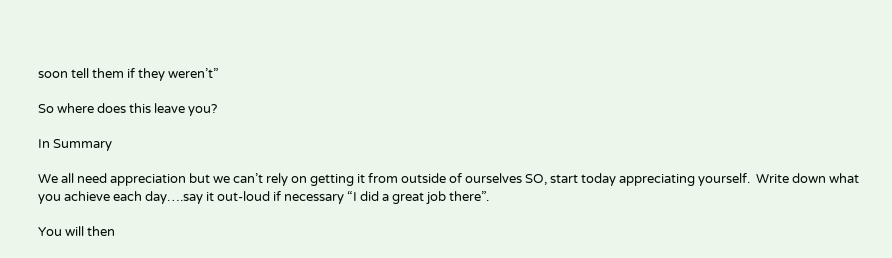soon tell them if they weren’t”

So where does this leave you?

In Summary

We all need appreciation but we can’t rely on getting it from outside of ourselves SO, start today appreciating yourself.  Write down what you achieve each day….say it out-loud if necessary “I did a great job there”.

You will then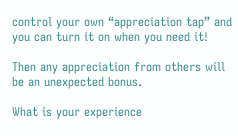control your own “appreciation tap” and you can turn it on when you need it!

Then any appreciation from others will be an unexpected bonus.

What is your experience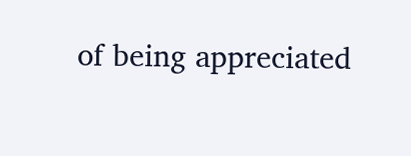of being appreciated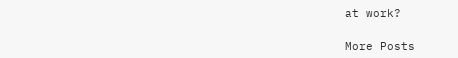at work?

More Posts